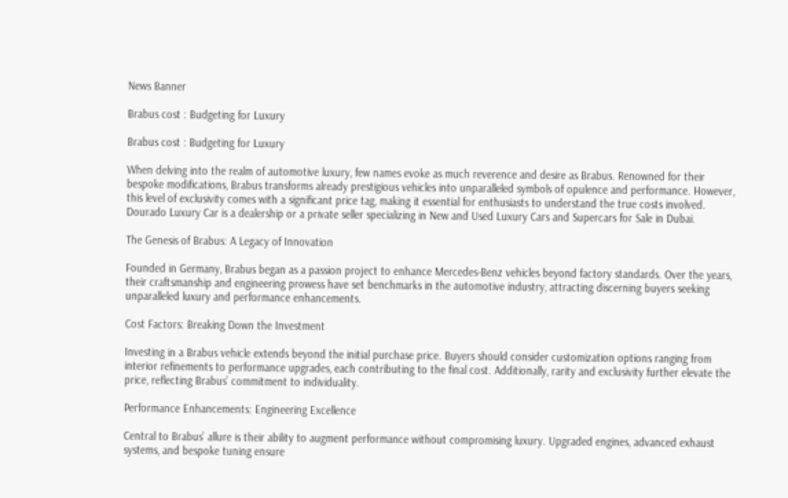News Banner

Brabus cost : Budgeting for Luxury

Brabus cost : Budgeting for Luxury

When delving into the realm of automotive luxury, few names evoke as much reverence and desire as Brabus. Renowned for their bespoke modifications, Brabus transforms already prestigious vehicles into unparalleled symbols of opulence and performance. However, this level of exclusivity comes with a significant price tag, making it essential for enthusiasts to understand the true costs involved.  Dourado Luxury Car is a dealership or a private seller specializing in New and Used Luxury Cars and Supercars for Sale in Dubai.

The Genesis of Brabus: A Legacy of Innovation

Founded in Germany, Brabus began as a passion project to enhance Mercedes-Benz vehicles beyond factory standards. Over the years, their craftsmanship and engineering prowess have set benchmarks in the automotive industry, attracting discerning buyers seeking unparalleled luxury and performance enhancements.

Cost Factors: Breaking Down the Investment

Investing in a Brabus vehicle extends beyond the initial purchase price. Buyers should consider customization options ranging from interior refinements to performance upgrades, each contributing to the final cost. Additionally, rarity and exclusivity further elevate the price, reflecting Brabus’ commitment to individuality.

Performance Enhancements: Engineering Excellence

Central to Brabus’ allure is their ability to augment performance without compromising luxury. Upgraded engines, advanced exhaust systems, and bespoke tuning ensure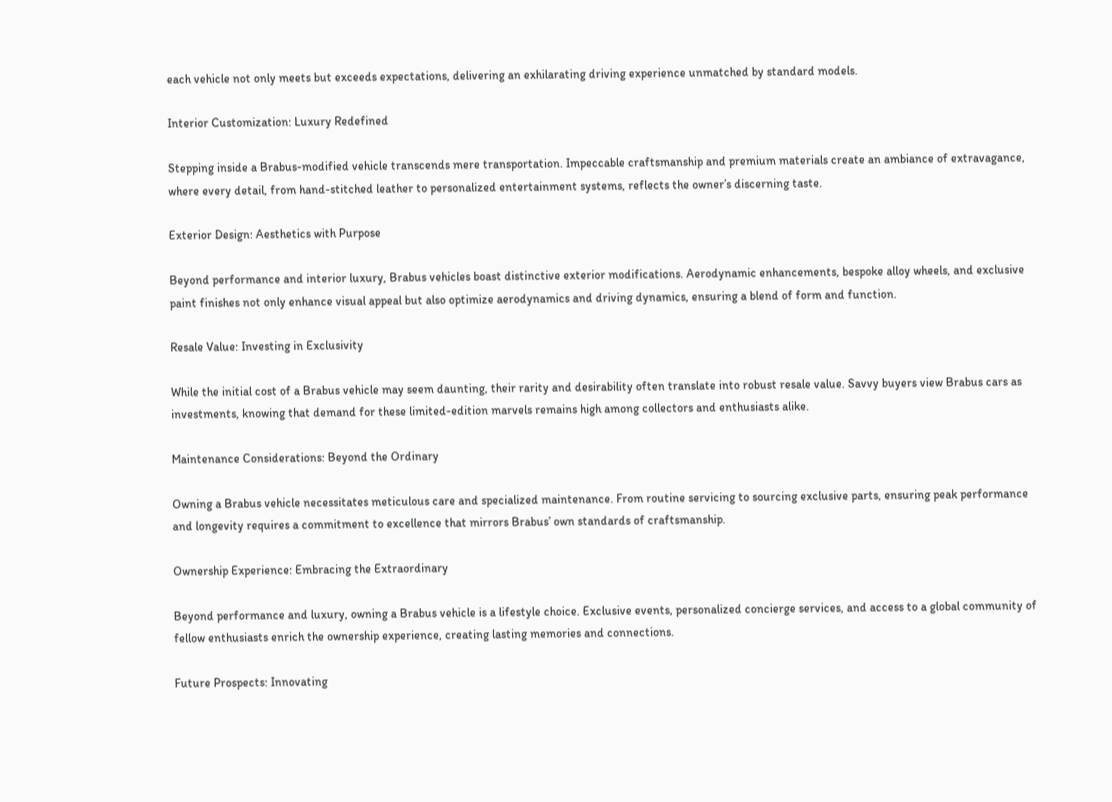each vehicle not only meets but exceeds expectations, delivering an exhilarating driving experience unmatched by standard models.

Interior Customization: Luxury Redefined

Stepping inside a Brabus-modified vehicle transcends mere transportation. Impeccable craftsmanship and premium materials create an ambiance of extravagance, where every detail, from hand-stitched leather to personalized entertainment systems, reflects the owner’s discerning taste.

Exterior Design: Aesthetics with Purpose

Beyond performance and interior luxury, Brabus vehicles boast distinctive exterior modifications. Aerodynamic enhancements, bespoke alloy wheels, and exclusive paint finishes not only enhance visual appeal but also optimize aerodynamics and driving dynamics, ensuring a blend of form and function.

Resale Value: Investing in Exclusivity

While the initial cost of a Brabus vehicle may seem daunting, their rarity and desirability often translate into robust resale value. Savvy buyers view Brabus cars as investments, knowing that demand for these limited-edition marvels remains high among collectors and enthusiasts alike.

Maintenance Considerations: Beyond the Ordinary

Owning a Brabus vehicle necessitates meticulous care and specialized maintenance. From routine servicing to sourcing exclusive parts, ensuring peak performance and longevity requires a commitment to excellence that mirrors Brabus’ own standards of craftsmanship.

Ownership Experience: Embracing the Extraordinary

Beyond performance and luxury, owning a Brabus vehicle is a lifestyle choice. Exclusive events, personalized concierge services, and access to a global community of fellow enthusiasts enrich the ownership experience, creating lasting memories and connections.

Future Prospects: Innovating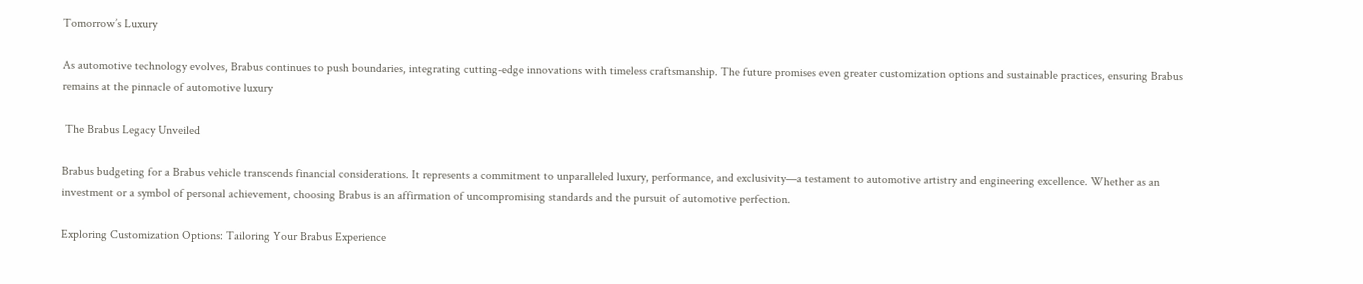Tomorrow’s Luxury

As automotive technology evolves, Brabus continues to push boundaries, integrating cutting-edge innovations with timeless craftsmanship. The future promises even greater customization options and sustainable practices, ensuring Brabus remains at the pinnacle of automotive luxury

 The Brabus Legacy Unveiled

Brabus budgeting for a Brabus vehicle transcends financial considerations. It represents a commitment to unparalleled luxury, performance, and exclusivity—a testament to automotive artistry and engineering excellence. Whether as an investment or a symbol of personal achievement, choosing Brabus is an affirmation of uncompromising standards and the pursuit of automotive perfection.

Exploring Customization Options: Tailoring Your Brabus Experience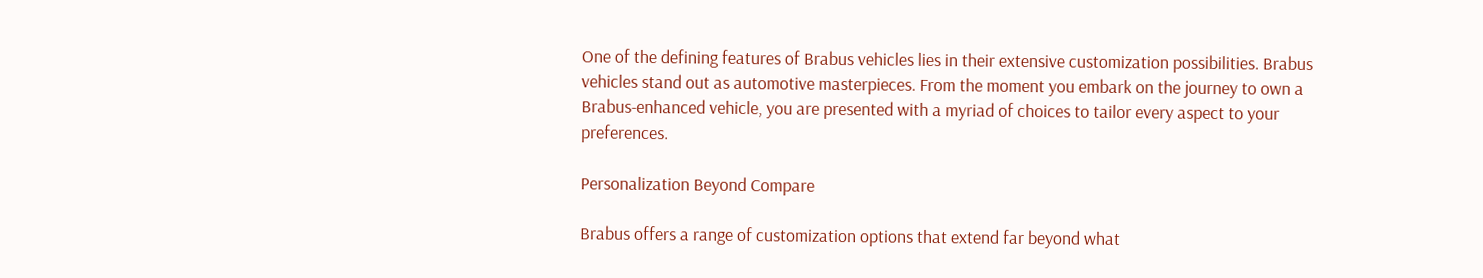One of the defining features of Brabus vehicles lies in their extensive customization possibilities. Brabus vehicles stand out as automotive masterpieces. From the moment you embark on the journey to own a Brabus-enhanced vehicle, you are presented with a myriad of choices to tailor every aspect to your preferences.

Personalization Beyond Compare

Brabus offers a range of customization options that extend far beyond what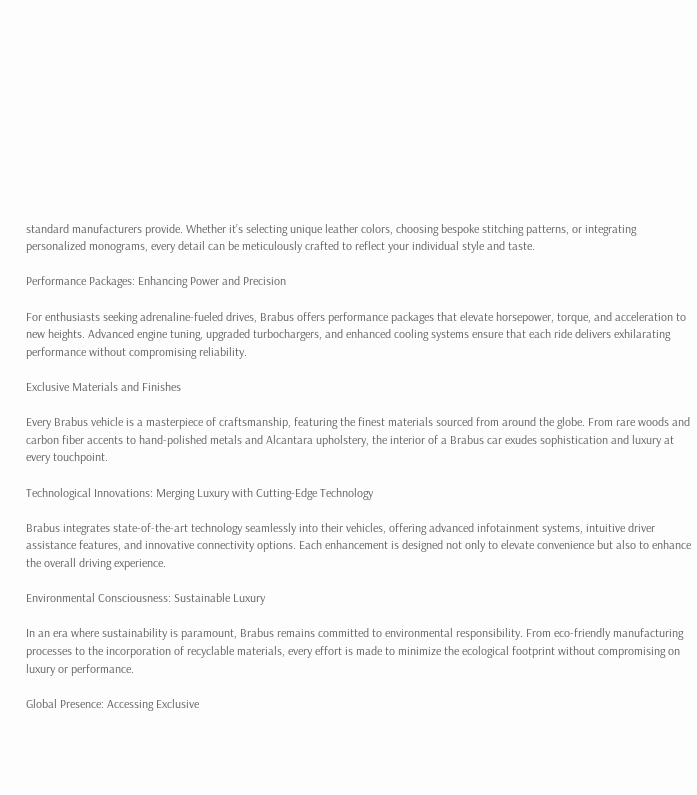standard manufacturers provide. Whether it’s selecting unique leather colors, choosing bespoke stitching patterns, or integrating personalized monograms, every detail can be meticulously crafted to reflect your individual style and taste.

Performance Packages: Enhancing Power and Precision

For enthusiasts seeking adrenaline-fueled drives, Brabus offers performance packages that elevate horsepower, torque, and acceleration to new heights. Advanced engine tuning, upgraded turbochargers, and enhanced cooling systems ensure that each ride delivers exhilarating performance without compromising reliability.

Exclusive Materials and Finishes

Every Brabus vehicle is a masterpiece of craftsmanship, featuring the finest materials sourced from around the globe. From rare woods and carbon fiber accents to hand-polished metals and Alcantara upholstery, the interior of a Brabus car exudes sophistication and luxury at every touchpoint.

Technological Innovations: Merging Luxury with Cutting-Edge Technology

Brabus integrates state-of-the-art technology seamlessly into their vehicles, offering advanced infotainment systems, intuitive driver assistance features, and innovative connectivity options. Each enhancement is designed not only to elevate convenience but also to enhance the overall driving experience.

Environmental Consciousness: Sustainable Luxury

In an era where sustainability is paramount, Brabus remains committed to environmental responsibility. From eco-friendly manufacturing processes to the incorporation of recyclable materials, every effort is made to minimize the ecological footprint without compromising on luxury or performance.

Global Presence: Accessing Exclusive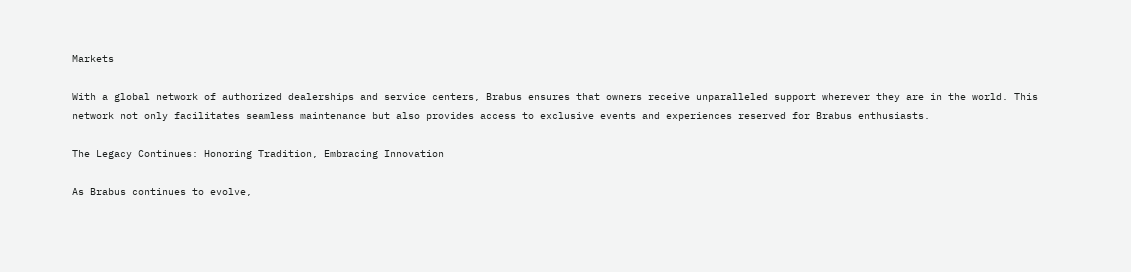Markets

With a global network of authorized dealerships and service centers, Brabus ensures that owners receive unparalleled support wherever they are in the world. This network not only facilitates seamless maintenance but also provides access to exclusive events and experiences reserved for Brabus enthusiasts.

The Legacy Continues: Honoring Tradition, Embracing Innovation

As Brabus continues to evolve,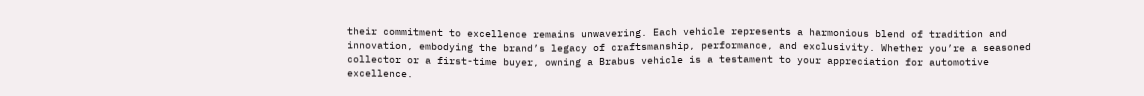their commitment to excellence remains unwavering. Each vehicle represents a harmonious blend of tradition and innovation, embodying the brand’s legacy of craftsmanship, performance, and exclusivity. Whether you’re a seasoned collector or a first-time buyer, owning a Brabus vehicle is a testament to your appreciation for automotive excellence.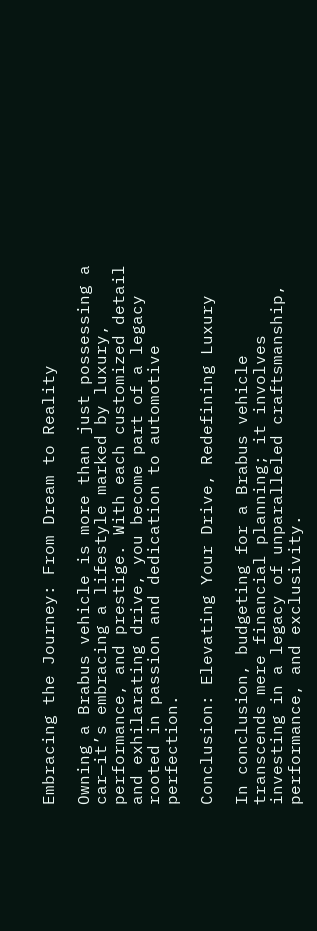Embracing the Journey: From Dream to Reality

Owning a Brabus vehicle is more than just possessing a car—it’s embracing a lifestyle marked by luxury, performance, and prestige. With each customized detail and exhilarating drive, you become part of a legacy rooted in passion and dedication to automotive perfection.

Conclusion: Elevating Your Drive, Redefining Luxury

In conclusion, budgeting for a Brabus vehicle transcends mere financial planning; it involves investing in a legacy of unparalleled craftsmanship, performance, and exclusivity.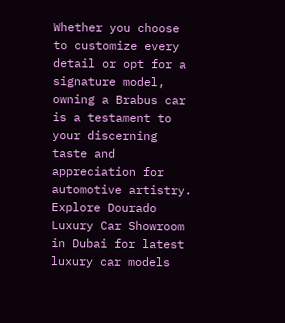Whether you choose to customize every detail or opt for a signature model, owning a Brabus car is a testament to your discerning taste and appreciation for automotive artistry. Explore Dourado Luxury Car Showroom in Dubai for latest luxury car models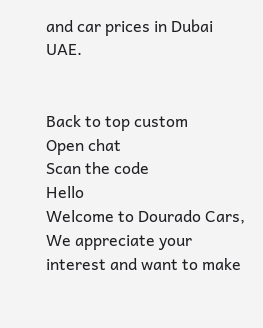and car prices in Dubai UAE.


Back to top custom
Open chat
Scan the code
Hello
Welcome to Dourado Cars, We appreciate your interest and want to make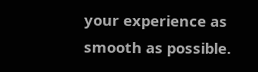your experience as smooth as possible.